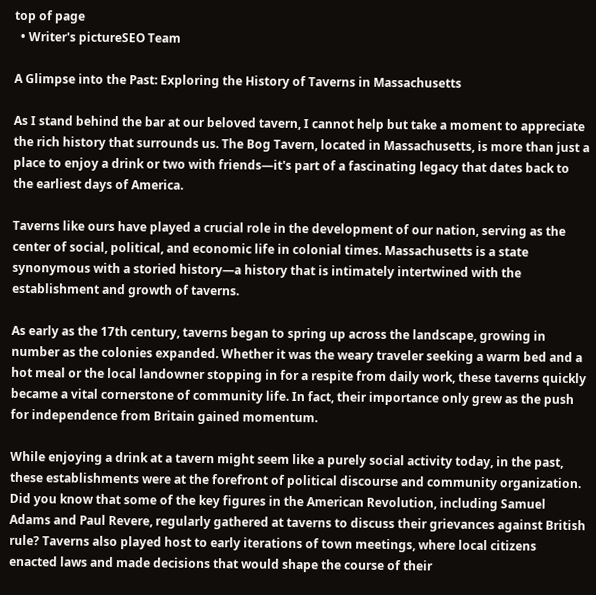top of page
  • Writer's pictureSEO Team

A Glimpse into the Past: Exploring the History of Taverns in Massachusetts

As I stand behind the bar at our beloved tavern, I cannot help but take a moment to appreciate the rich history that surrounds us. The Bog Tavern, located in Massachusetts, is more than just a place to enjoy a drink or two with friends—it's part of a fascinating legacy that dates back to the earliest days of America.

Taverns like ours have played a crucial role in the development of our nation, serving as the center of social, political, and economic life in colonial times. Massachusetts is a state synonymous with a storied history—a history that is intimately intertwined with the establishment and growth of taverns.

As early as the 17th century, taverns began to spring up across the landscape, growing in number as the colonies expanded. Whether it was the weary traveler seeking a warm bed and a hot meal or the local landowner stopping in for a respite from daily work, these taverns quickly became a vital cornerstone of community life. In fact, their importance only grew as the push for independence from Britain gained momentum.

While enjoying a drink at a tavern might seem like a purely social activity today, in the past, these establishments were at the forefront of political discourse and community organization. Did you know that some of the key figures in the American Revolution, including Samuel Adams and Paul Revere, regularly gathered at taverns to discuss their grievances against British rule? Taverns also played host to early iterations of town meetings, where local citizens enacted laws and made decisions that would shape the course of their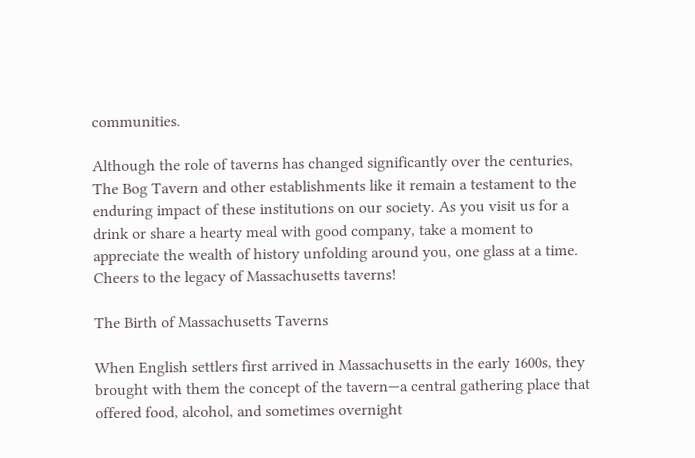communities.

Although the role of taverns has changed significantly over the centuries, The Bog Tavern and other establishments like it remain a testament to the enduring impact of these institutions on our society. As you visit us for a drink or share a hearty meal with good company, take a moment to appreciate the wealth of history unfolding around you, one glass at a time. Cheers to the legacy of Massachusetts taverns!

The Birth of Massachusetts Taverns

When English settlers first arrived in Massachusetts in the early 1600s, they brought with them the concept of the tavern—a central gathering place that offered food, alcohol, and sometimes overnight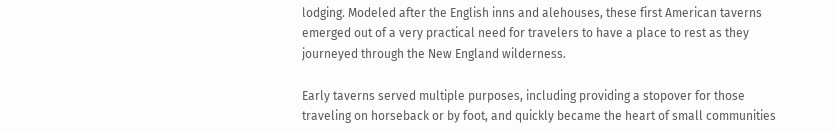lodging. Modeled after the English inns and alehouses, these first American taverns emerged out of a very practical need for travelers to have a place to rest as they journeyed through the New England wilderness.

Early taverns served multiple purposes, including providing a stopover for those traveling on horseback or by foot, and quickly became the heart of small communities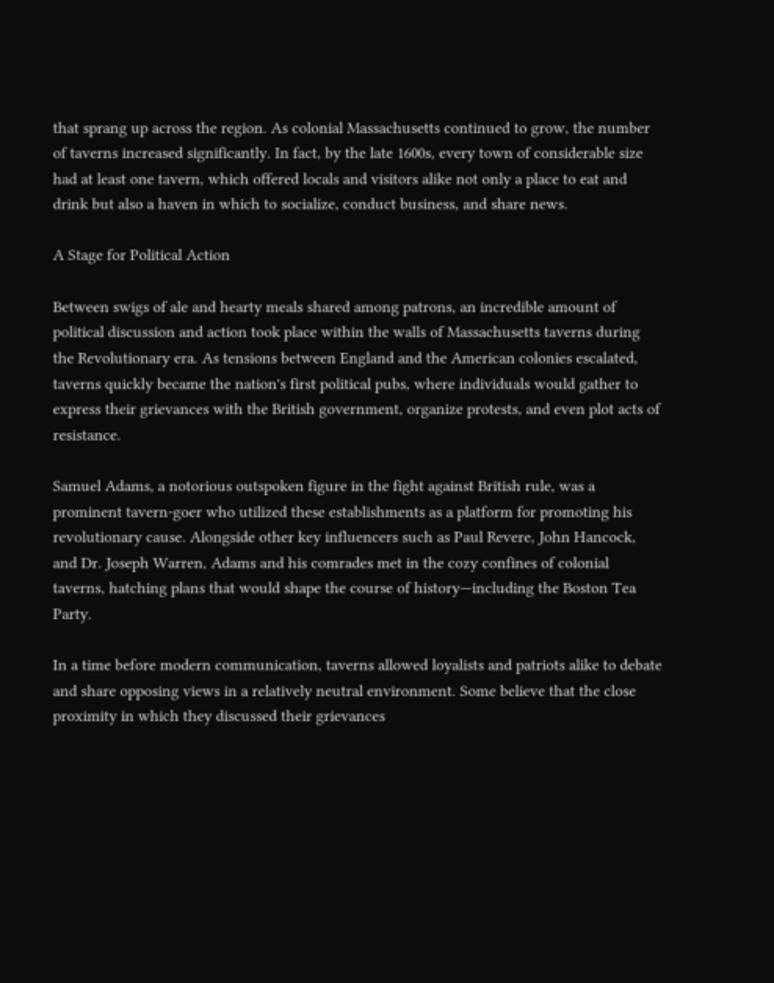that sprang up across the region. As colonial Massachusetts continued to grow, the number of taverns increased significantly. In fact, by the late 1600s, every town of considerable size had at least one tavern, which offered locals and visitors alike not only a place to eat and drink but also a haven in which to socialize, conduct business, and share news.

A Stage for Political Action

Between swigs of ale and hearty meals shared among patrons, an incredible amount of political discussion and action took place within the walls of Massachusetts taverns during the Revolutionary era. As tensions between England and the American colonies escalated, taverns quickly became the nation's first political pubs, where individuals would gather to express their grievances with the British government, organize protests, and even plot acts of resistance.

Samuel Adams, a notorious outspoken figure in the fight against British rule, was a prominent tavern-goer who utilized these establishments as a platform for promoting his revolutionary cause. Alongside other key influencers such as Paul Revere, John Hancock, and Dr. Joseph Warren, Adams and his comrades met in the cozy confines of colonial taverns, hatching plans that would shape the course of history—including the Boston Tea Party.

In a time before modern communication, taverns allowed loyalists and patriots alike to debate and share opposing views in a relatively neutral environment. Some believe that the close proximity in which they discussed their grievances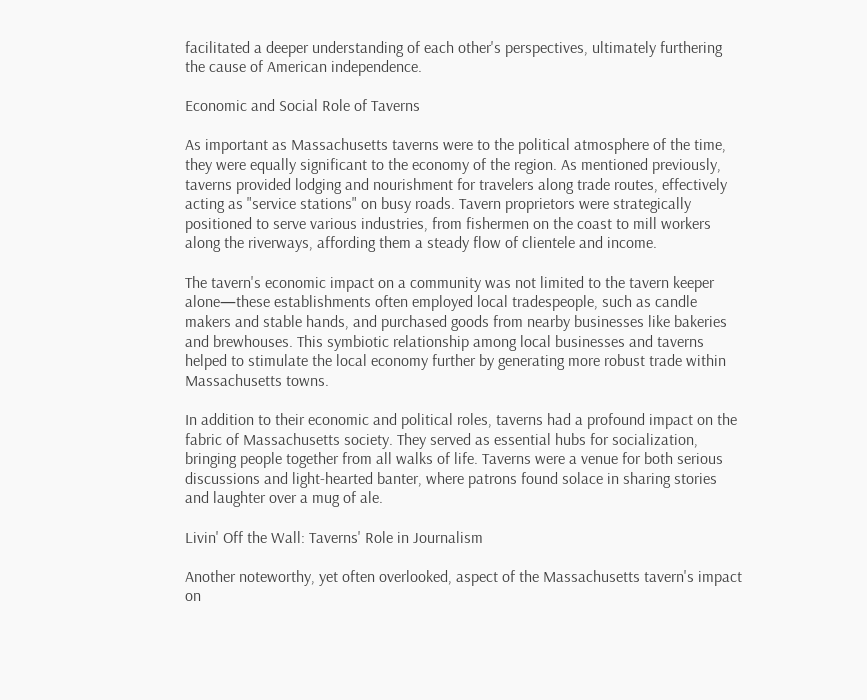facilitated a deeper understanding of each other's perspectives, ultimately furthering the cause of American independence.

Economic and Social Role of Taverns

As important as Massachusetts taverns were to the political atmosphere of the time, they were equally significant to the economy of the region. As mentioned previously, taverns provided lodging and nourishment for travelers along trade routes, effectively acting as "service stations" on busy roads. Tavern proprietors were strategically positioned to serve various industries, from fishermen on the coast to mill workers along the riverways, affording them a steady flow of clientele and income.

The tavern's economic impact on a community was not limited to the tavern keeper alone—these establishments often employed local tradespeople, such as candle makers and stable hands, and purchased goods from nearby businesses like bakeries and brewhouses. This symbiotic relationship among local businesses and taverns helped to stimulate the local economy further by generating more robust trade within Massachusetts towns.

In addition to their economic and political roles, taverns had a profound impact on the fabric of Massachusetts society. They served as essential hubs for socialization, bringing people together from all walks of life. Taverns were a venue for both serious discussions and light-hearted banter, where patrons found solace in sharing stories and laughter over a mug of ale.

Livin' Off the Wall: Taverns' Role in Journalism

Another noteworthy, yet often overlooked, aspect of the Massachusetts tavern's impact on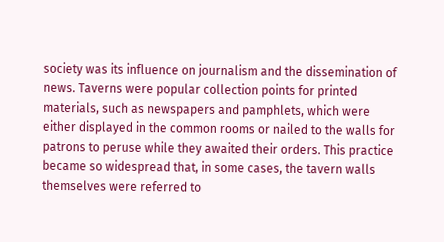society was its influence on journalism and the dissemination of news. Taverns were popular collection points for printed materials, such as newspapers and pamphlets, which were either displayed in the common rooms or nailed to the walls for patrons to peruse while they awaited their orders. This practice became so widespread that, in some cases, the tavern walls themselves were referred to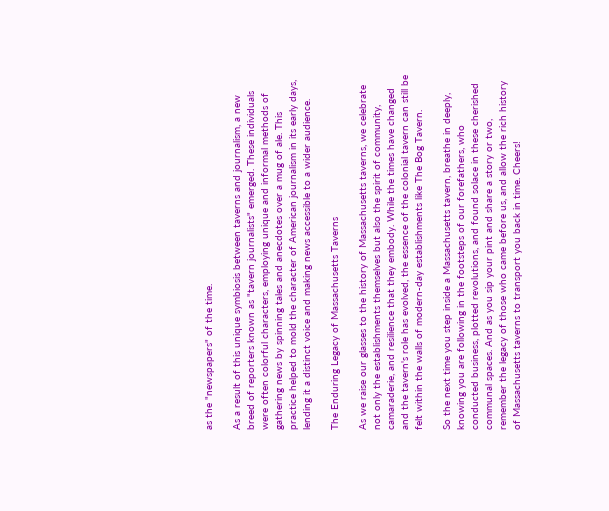as the "newspapers" of the time.

As a result of this unique symbiosis between taverns and journalism, a new breed of reporters known as "tavern journalists" emerged. These individuals were often colorful characters, employing unique and informal methods of gathering news by spinning tales and anecdotes over a mug of ale. This practice helped to mold the character of American journalism in its early days, lending it a distinct voice and making news accessible to a wider audience.

The Enduring Legacy of Massachusetts Taverns

As we raise our glasses to the history of Massachusetts taverns, we celebrate not only the establishments themselves but also the spirit of community, camaraderie, and resilience that they embody. While the times have changed and the tavern's role has evolved, the essence of the colonial tavern can still be felt within the walls of modern-day establishments like The Bog Tavern.

So the next time you step inside a Massachusetts tavern, breathe in deeply, knowing you are following in the footsteps of our forefathers, who conducted business, plotted revolutions, and found solace in these cherished communal spaces. And as you sip your pint and share a story or two, remember the legacy of those who came before us, and allow the rich history of Massachusetts taverns to transport you back in time. Cheers!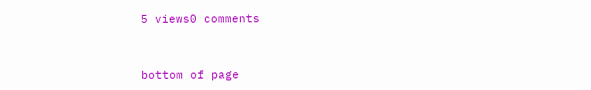5 views0 comments


bottom of page